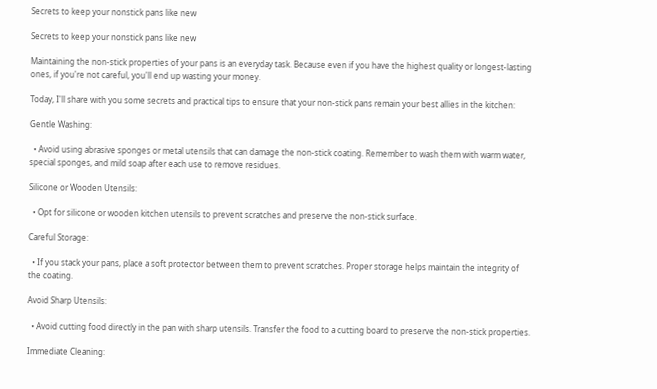Secrets to keep your nonstick pans like new

Secrets to keep your nonstick pans like new

Maintaining the non-stick properties of your pans is an everyday task. Because even if you have the highest quality or longest-lasting ones, if you're not careful, you'll end up wasting your money.

Today, I'll share with you some secrets and practical tips to ensure that your non-stick pans remain your best allies in the kitchen:

Gentle Washing:

  • Avoid using abrasive sponges or metal utensils that can damage the non-stick coating. Remember to wash them with warm water, special sponges, and mild soap after each use to remove residues.

Silicone or Wooden Utensils:

  • Opt for silicone or wooden kitchen utensils to prevent scratches and preserve the non-stick surface.

Careful Storage:

  • If you stack your pans, place a soft protector between them to prevent scratches. Proper storage helps maintain the integrity of the coating.

Avoid Sharp Utensils:

  • Avoid cutting food directly in the pan with sharp utensils. Transfer the food to a cutting board to preserve the non-stick properties.

Immediate Cleaning: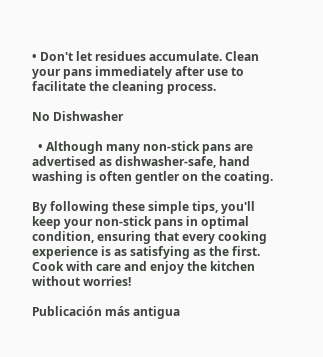• Don't let residues accumulate. Clean your pans immediately after use to facilitate the cleaning process.

No Dishwasher

  • Although many non-stick pans are advertised as dishwasher-safe, hand washing is often gentler on the coating.

By following these simple tips, you'll keep your non-stick pans in optimal condition, ensuring that every cooking experience is as satisfying as the first. Cook with care and enjoy the kitchen without worries!

Publicación más antigua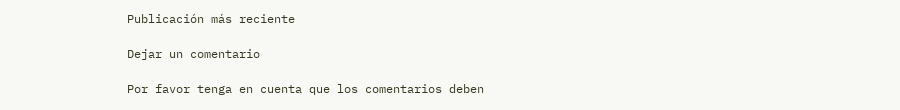Publicación más reciente

Dejar un comentario

Por favor tenga en cuenta que los comentarios deben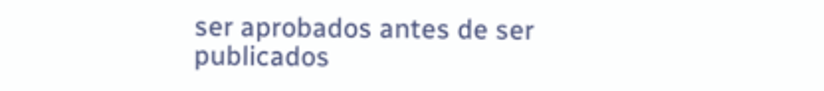ser aprobados antes de ser publicados